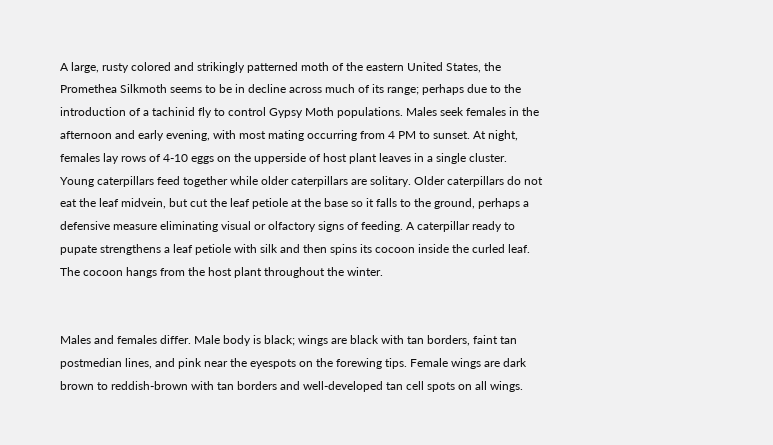A large, rusty colored and strikingly patterned moth of the eastern United States, the Promethea Silkmoth seems to be in decline across much of its range; perhaps due to the introduction of a tachinid fly to control Gypsy Moth populations. Males seek females in the afternoon and early evening, with most mating occurring from 4 PM to sunset. At night, females lay rows of 4-10 eggs on the upperside of host plant leaves in a single cluster. Young caterpillars feed together while older caterpillars are solitary. Older caterpillars do not eat the leaf midvein, but cut the leaf petiole at the base so it falls to the ground, perhaps a defensive measure eliminating visual or olfactory signs of feeding. A caterpillar ready to pupate strengthens a leaf petiole with silk and then spins its cocoon inside the curled leaf. The cocoon hangs from the host plant throughout the winter.


Males and females differ. Male body is black; wings are black with tan borders, faint tan postmedian lines, and pink near the eyespots on the forewing tips. Female wings are dark brown to reddish-brown with tan borders and well-developed tan cell spots on all wings.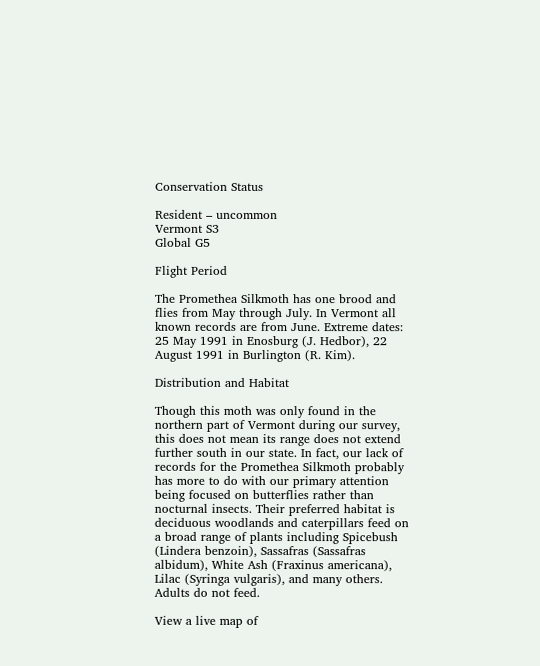Conservation Status

Resident – uncommon
Vermont S3
Global G5

Flight Period

The Promethea Silkmoth has one brood and flies from May through July. In Vermont all known records are from June. Extreme dates: 25 May 1991 in Enosburg (J. Hedbor), 22 August 1991 in Burlington (R. Kim).

Distribution and Habitat

Though this moth was only found in the northern part of Vermont during our survey, this does not mean its range does not extend further south in our state. In fact, our lack of records for the Promethea Silkmoth probably has more to do with our primary attention being focused on butterflies rather than nocturnal insects. Their preferred habitat is deciduous woodlands and caterpillars feed on a broad range of plants including Spicebush (Lindera benzoin), Sassafras (Sassafras albidum), White Ash (Fraxinus americana), Lilac (Syringa vulgaris), and many others. Adults do not feed.

View a live map of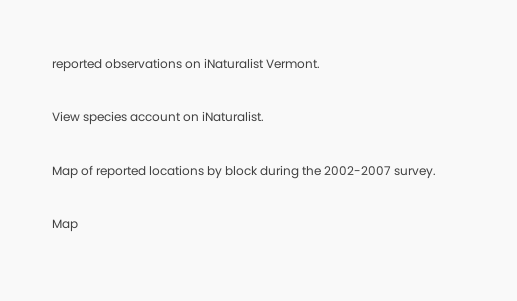reported observations on iNaturalist Vermont.

View species account on iNaturalist.

Map of reported locations by block during the 2002-2007 survey.

Map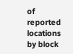of reported locations by block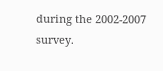during the 2002-2007 survey.